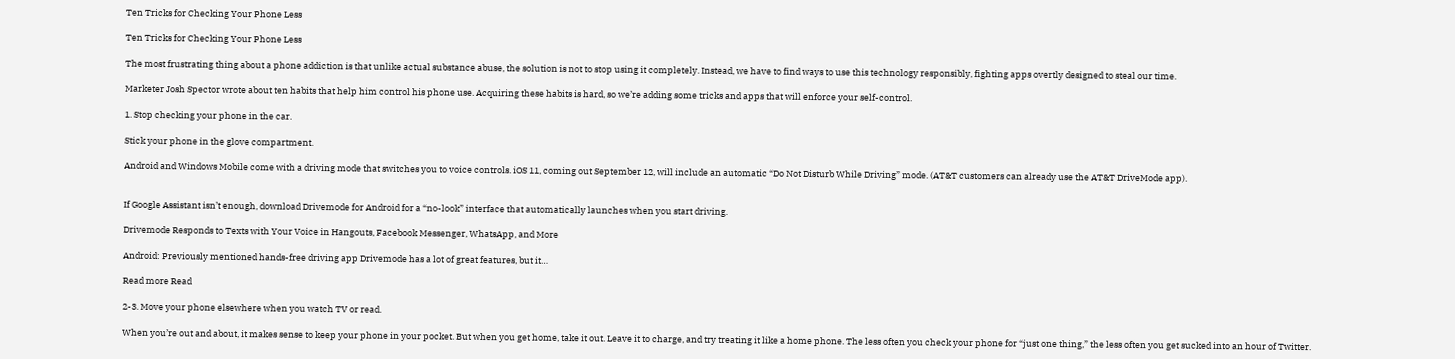Ten Tricks for Checking Your Phone Less

Ten Tricks for Checking Your Phone Less

The most frustrating thing about a phone addiction is that unlike actual substance abuse, the solution is not to stop using it completely. Instead, we have to find ways to use this technology responsibly, fighting apps overtly designed to steal our time.

Marketer Josh Spector wrote about ten habits that help him control his phone use. Acquiring these habits is hard, so we’re adding some tricks and apps that will enforce your self-control.

1. Stop checking your phone in the car.

Stick your phone in the glove compartment.

Android and Windows Mobile come with a driving mode that switches you to voice controls. iOS 11, coming out September 12, will include an automatic “Do Not Disturb While Driving” mode. (AT&T customers can already use the AT&T DriveMode app).


If Google Assistant isn’t enough, download Drivemode for Android for a “no-look” interface that automatically launches when you start driving.

Drivemode Responds to Texts with Your Voice in Hangouts, Facebook Messenger, WhatsApp, and More

Android: Previously mentioned hands-free driving app Drivemode has a lot of great features, but it…

Read more Read

2-3. Move your phone elsewhere when you watch TV or read.

When you’re out and about, it makes sense to keep your phone in your pocket. But when you get home, take it out. Leave it to charge, and try treating it like a home phone. The less often you check your phone for “just one thing,” the less often you get sucked into an hour of Twitter.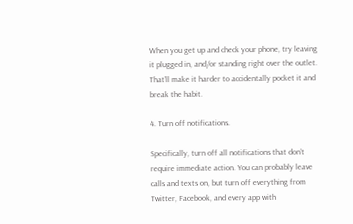When you get up and check your phone, try leaving it plugged in, and/or standing right over the outlet. That’ll make it harder to accidentally pocket it and break the habit.

4. Turn off notifications.

Specifically, turn off all notifications that don’t require immediate action. You can probably leave calls and texts on, but turn off everything from Twitter, Facebook, and every app with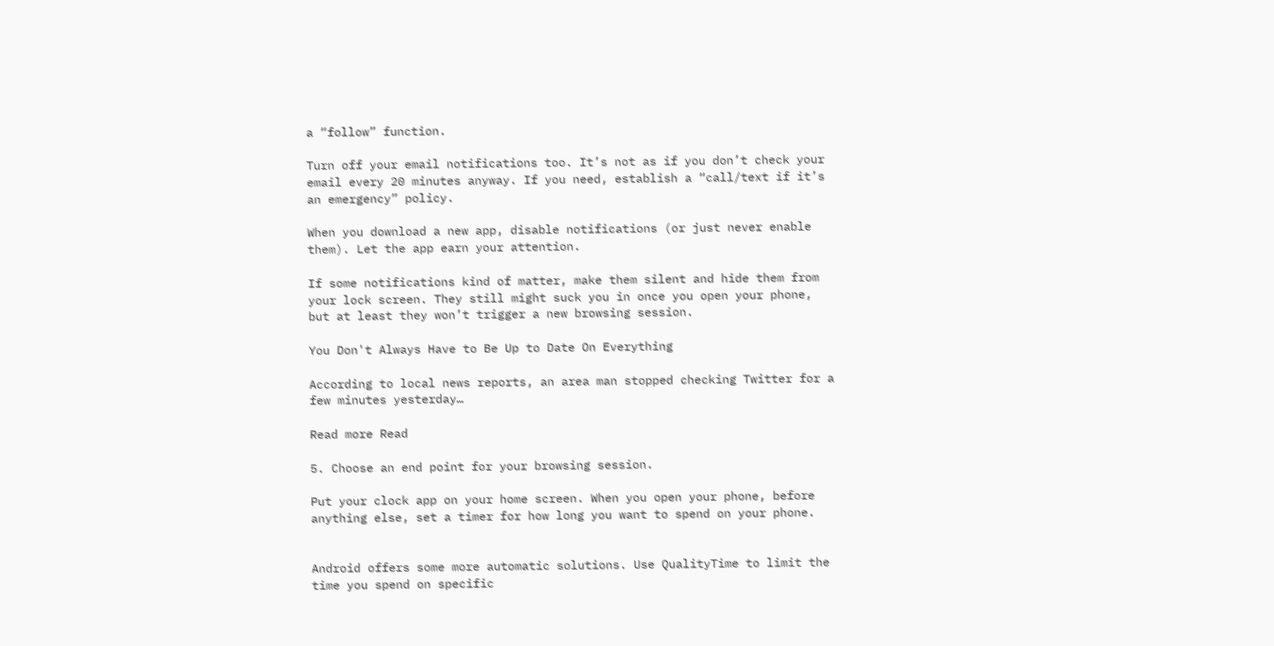a “follow” function.

Turn off your email notifications too. It’s not as if you don’t check your email every 20 minutes anyway. If you need, establish a “call/text if it’s an emergency” policy.

When you download a new app, disable notifications (or just never enable them). Let the app earn your attention.

If some notifications kind of matter, make them silent and hide them from your lock screen. They still might suck you in once you open your phone, but at least they won’t trigger a new browsing session.

You Don't Always Have to Be Up to Date On Everything

According to local news reports, an area man stopped checking Twitter for a few minutes yesterday…

Read more Read

5. Choose an end point for your browsing session.

Put your clock app on your home screen. When you open your phone, before anything else, set a timer for how long you want to spend on your phone.


Android offers some more automatic solutions. Use QualityTime to limit the time you spend on specific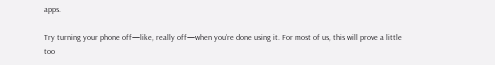apps.

Try turning your phone off—like, really off—when you’re done using it. For most of us, this will prove a little too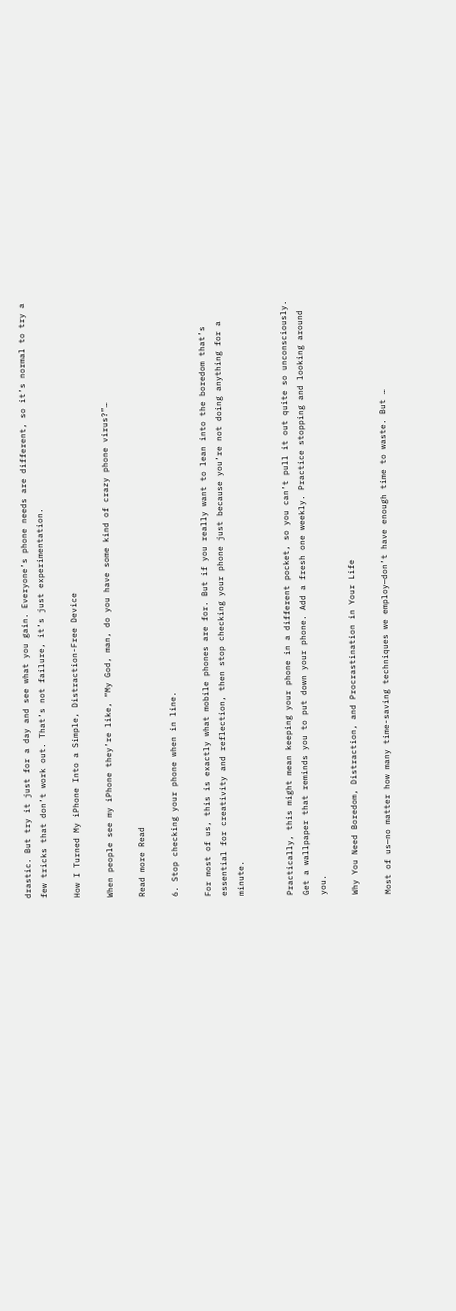drastic. But try it just for a day and see what you gain. Everyone’s phone needs are different, so it’s normal to try a few tricks that don’t work out. That’s not failure, it’s just experimentation.

How I Turned My iPhone Into a Simple, Distraction-Free Device

When people see my iPhone they’re like, “My God, man, do you have some kind of crazy phone virus?”…

Read more Read

6. Stop checking your phone when in line.

For most of us, this is exactly what mobile phones are for. But if you really want to lean into the boredom that’s essential for creativity and reflection, then stop checking your phone just because you’re not doing anything for a minute.


Practically, this might mean keeping your phone in a different pocket, so you can’t pull it out quite so unconsciously. Get a wallpaper that reminds you to put down your phone. Add a fresh one weekly. Practice stopping and looking around you.

Why You Need Boredom, Distraction, and Procrastination in Your Life

Most of us—no matter how many time-saving techniques we employ—don’t have enough time to waste. But …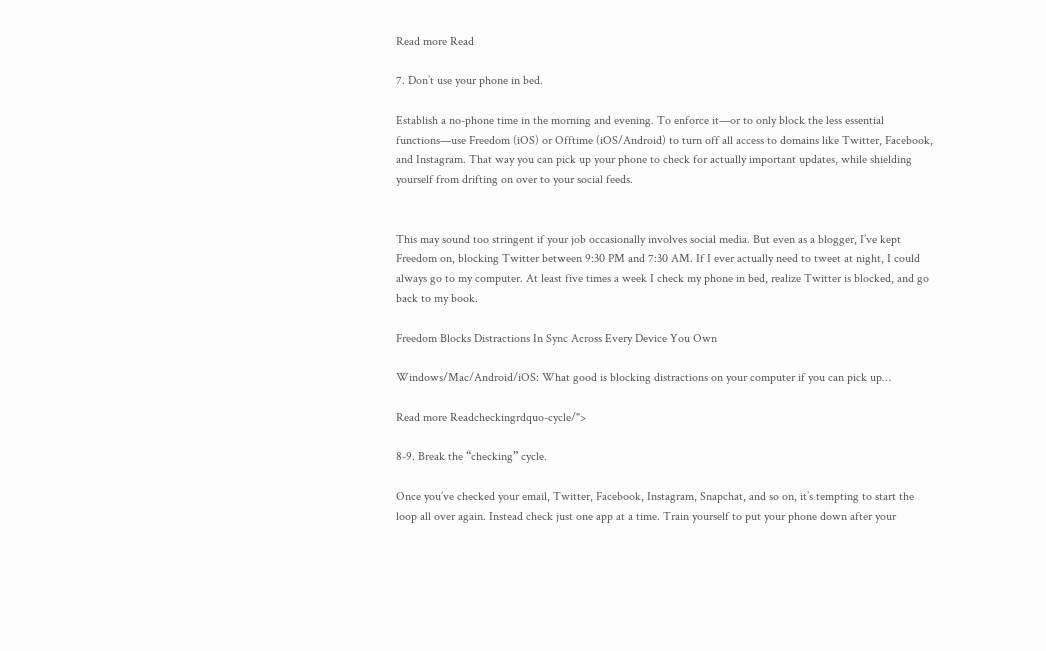Read more Read

7. Don’t use your phone in bed.

Establish a no-phone time in the morning and evening. To enforce it—or to only block the less essential functions—use Freedom (iOS) or Offtime (iOS/Android) to turn off all access to domains like Twitter, Facebook, and Instagram. That way you can pick up your phone to check for actually important updates, while shielding yourself from drifting on over to your social feeds.


This may sound too stringent if your job occasionally involves social media. But even as a blogger, I’ve kept Freedom on, blocking Twitter between 9:30 PM and 7:30 AM. If I ever actually need to tweet at night, I could always go to my computer. At least five times a week I check my phone in bed, realize Twitter is blocked, and go back to my book.

Freedom Blocks Distractions In Sync Across Every Device You Own

Windows/Mac/Android/iOS: What good is blocking distractions on your computer if you can pick up…

Read more Readcheckingrdquo-cycle/">

8-9. Break the “checking” cycle.

Once you’ve checked your email, Twitter, Facebook, Instagram, Snapchat, and so on, it’s tempting to start the loop all over again. Instead check just one app at a time. Train yourself to put your phone down after your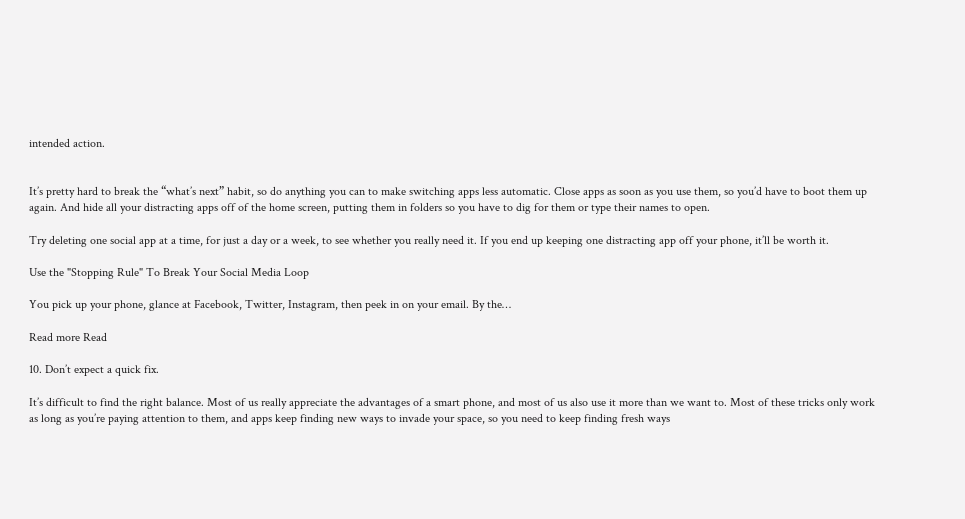intended action.


It’s pretty hard to break the “what’s next” habit, so do anything you can to make switching apps less automatic. Close apps as soon as you use them, so you’d have to boot them up again. And hide all your distracting apps off of the home screen, putting them in folders so you have to dig for them or type their names to open.

Try deleting one social app at a time, for just a day or a week, to see whether you really need it. If you end up keeping one distracting app off your phone, it’ll be worth it.

Use the "Stopping Rule" To Break Your Social Media Loop

You pick up your phone, glance at Facebook, Twitter, Instagram, then peek in on your email. By the…

Read more Read

10. Don’t expect a quick fix.

It’s difficult to find the right balance. Most of us really appreciate the advantages of a smart phone, and most of us also use it more than we want to. Most of these tricks only work as long as you’re paying attention to them, and apps keep finding new ways to invade your space, so you need to keep finding fresh ways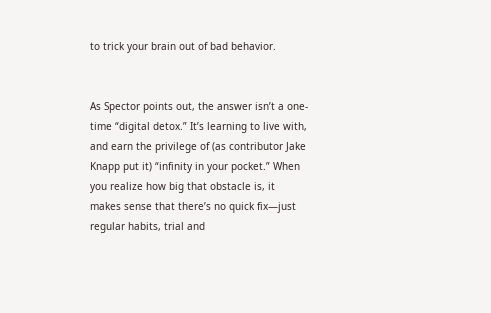to trick your brain out of bad behavior.


As Spector points out, the answer isn’t a one-time “digital detox.” It’s learning to live with, and earn the privilege of (as contributor Jake Knapp put it) “infinity in your pocket.” When you realize how big that obstacle is, it makes sense that there’s no quick fix—just regular habits, trial and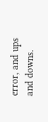error, and ups and downs.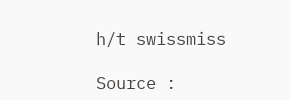h/t swissmiss

Source :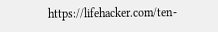https://lifehacker.com/ten-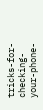tricks-for-checking-your-phone-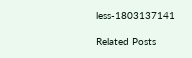less-1803137141

Related Posts